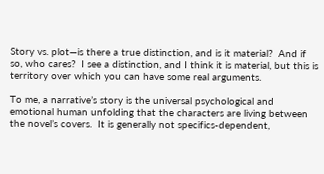Story vs. plot—is there a true distinction, and is it material?  And if so, who cares?  I see a distinction, and I think it is material, but this is territory over which you can have some real arguments.

To me, a narrative’s story is the universal psychological and emotional human unfolding that the characters are living between the novel’s covers.  It is generally not specifics-dependent,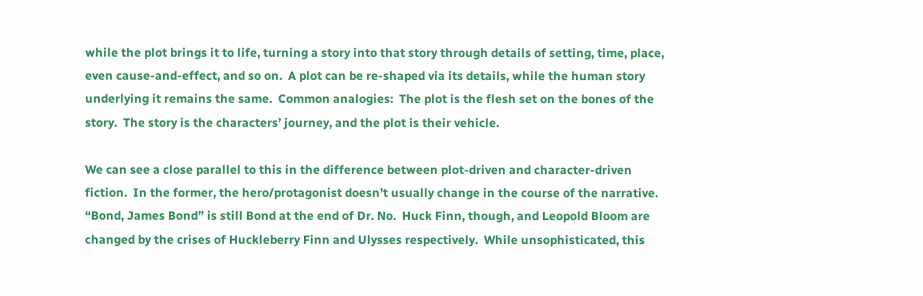while the plot brings it to life, turning a story into that story through details of setting, time, place, even cause-and-effect, and so on.  A plot can be re-shaped via its details, while the human story underlying it remains the same.  Common analogies:  The plot is the flesh set on the bones of the story.  The story is the characters’ journey, and the plot is their vehicle.

We can see a close parallel to this in the difference between plot-driven and character-driven fiction.  In the former, the hero/protagonist doesn’t usually change in the course of the narrative.  “Bond, James Bond” is still Bond at the end of Dr. No.  Huck Finn, though, and Leopold Bloom are changed by the crises of Huckleberry Finn and Ulysses respectively.  While unsophisticated, this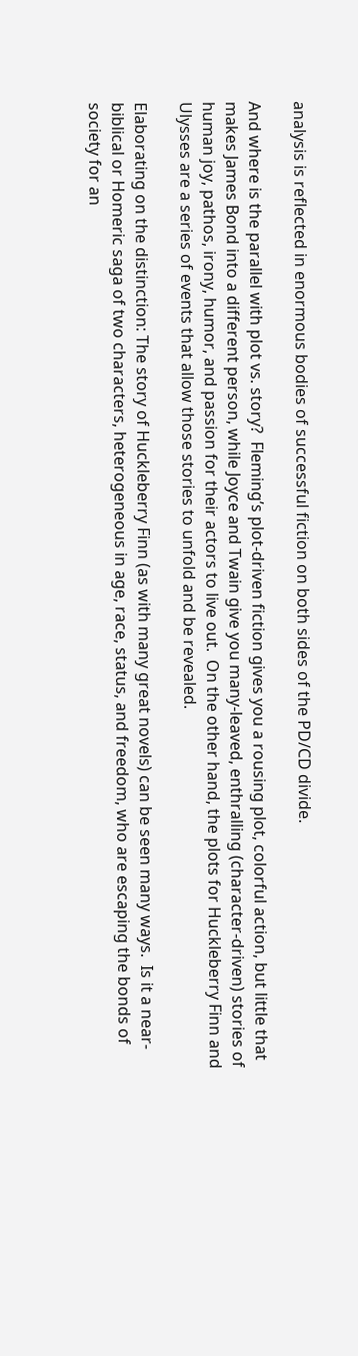analysis is reflected in enormous bodies of successful fiction on both sides of the PD/CD divide.

And where is the parallel with plot vs. story?  Fleming’s plot-driven fiction gives you a rousing plot, colorful action, but little that makes James Bond into a different person, while Joyce and Twain give you many-leaved, enthralling (character-driven) stories of human joy, pathos, irony, humor, and passion for their actors to live out.  On the other hand, the plots for Huckleberry Finn and Ulysses are a series of events that allow those stories to unfold and be revealed.

Elaborating on the distinction: The story of Huckleberry Finn (as with many great novels) can be seen many ways.  Is it a near-biblical or Homeric saga of two characters, heterogeneous in age, race, status, and freedom, who are escaping the bonds of society for an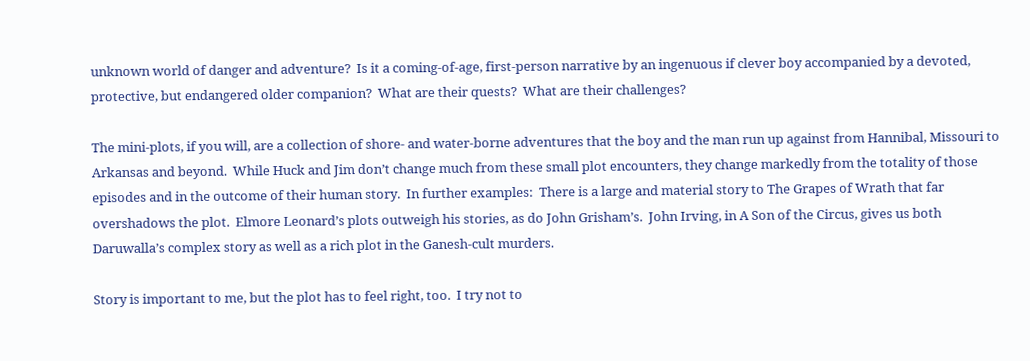unknown world of danger and adventure?  Is it a coming-of-age, first-person narrative by an ingenuous if clever boy accompanied by a devoted, protective, but endangered older companion?  What are their quests?  What are their challenges?

The mini-plots, if you will, are a collection of shore- and water-borne adventures that the boy and the man run up against from Hannibal, Missouri to Arkansas and beyond.  While Huck and Jim don’t change much from these small plot encounters, they change markedly from the totality of those episodes and in the outcome of their human story.  In further examples:  There is a large and material story to The Grapes of Wrath that far overshadows the plot.  Elmore Leonard’s plots outweigh his stories, as do John Grisham’s.  John Irving, in A Son of the Circus, gives us both Daruwalla’s complex story as well as a rich plot in the Ganesh-cult murders.

Story is important to me, but the plot has to feel right, too.  I try not to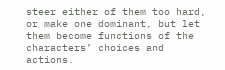steer either of them too hard, or make one dominant, but let them become functions of the characters’ choices and actions.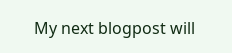My next blogpost will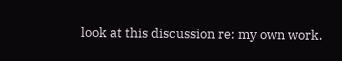look at this discussion re: my own work.